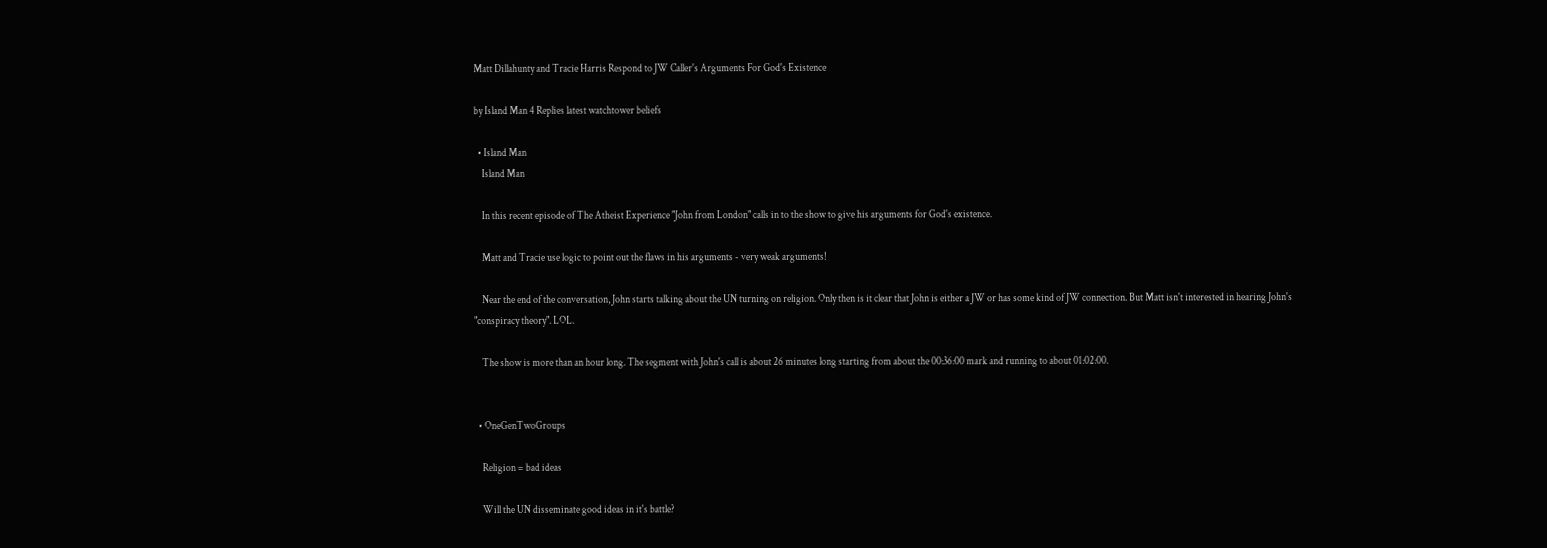Matt Dillahunty and Tracie Harris Respond to JW Caller's Arguments For God's Existence

by Island Man 4 Replies latest watchtower beliefs

  • Island Man
    Island Man

    In this recent episode of The Atheist Experience "John from London" calls in to the show to give his arguments for God's existence.

    Matt and Tracie use logic to point out the flaws in his arguments - very weak arguments!

    Near the end of the conversation, John starts talking about the UN turning on religion. Only then is it clear that John is either a JW or has some kind of JW connection. But Matt isn't interested in hearing John's "conspiracy theory". LOL.

    The show is more than an hour long. The segment with John's call is about 26 minutes long starting from about the 00:36:00 mark and running to about 01:02:00.


  • OneGenTwoGroups

    Religion = bad ideas

    Will the UN disseminate good ideas in it's battle?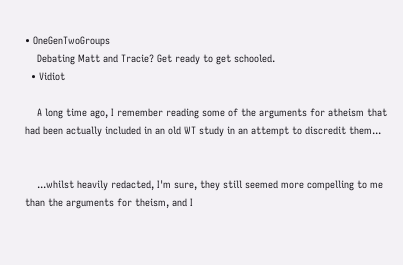• OneGenTwoGroups
    Debating Matt and Tracie? Get ready to get schooled.
  • Vidiot

    A long time ago, I remember reading some of the arguments for atheism that had been actually included in an old WT study in an attempt to discredit them...


    ...whilst heavily redacted, I'm sure, they still seemed more compelling to me than the arguments for theism, and I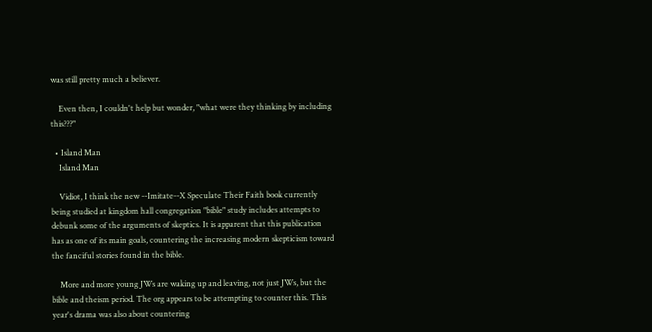was still pretty much a believer.

    Even then, I couldn't help but wonder, "what were they thinking by including this???"

  • Island Man
    Island Man

    Vidiot, I think the new --Imitate--X Speculate Their Faith book currently being studied at kingdom hall congregation "bible" study includes attempts to debunk some of the arguments of skeptics. It is apparent that this publication has as one of its main goals, countering the increasing modern skepticism toward the fanciful stories found in the bible.

    More and more young JWs are waking up and leaving, not just JWs, but the bible and theism period. The org appears to be attempting to counter this. This year's drama was also about countering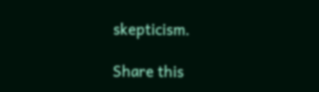skepticism.

Share this